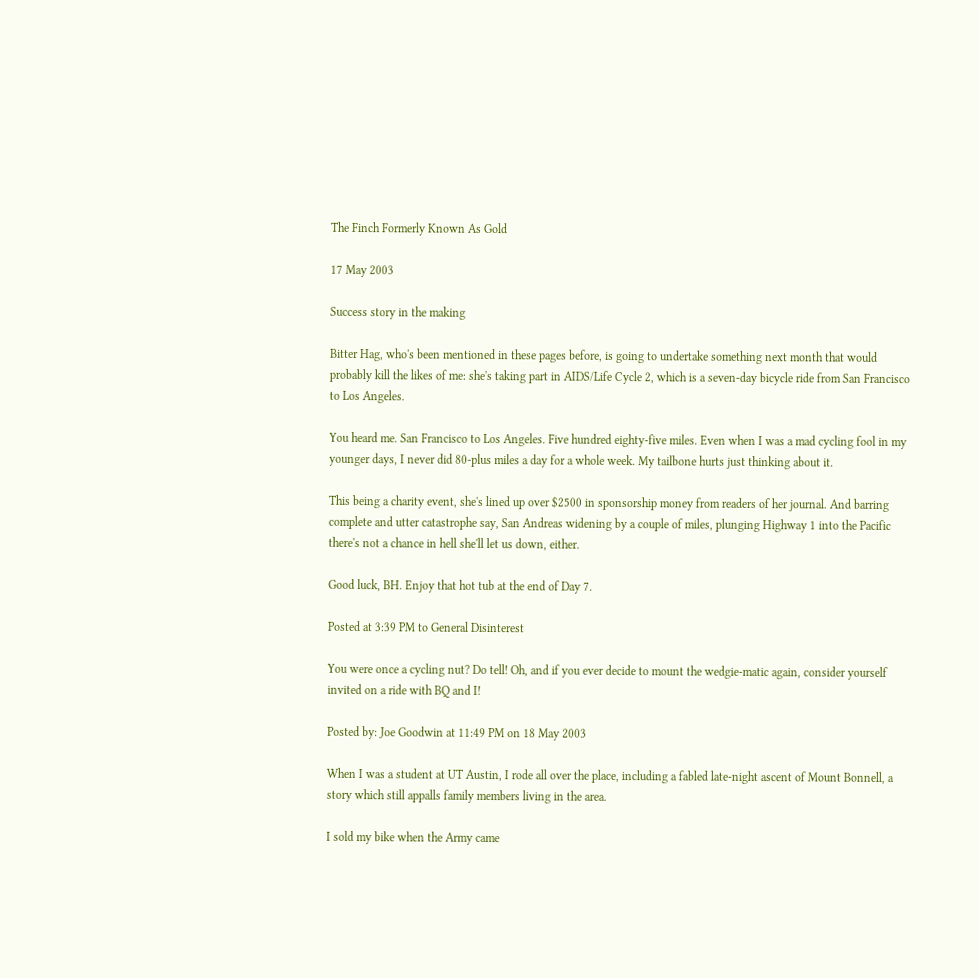The Finch Formerly Known As Gold

17 May 2003

Success story in the making

Bitter Hag, who's been mentioned in these pages before, is going to undertake something next month that would probably kill the likes of me: she's taking part in AIDS/Life Cycle 2, which is a seven-day bicycle ride from San Francisco to Los Angeles.

You heard me. San Francisco to Los Angeles. Five hundred eighty-five miles. Even when I was a mad cycling fool in my younger days, I never did 80-plus miles a day for a whole week. My tailbone hurts just thinking about it.

This being a charity event, she's lined up over $2500 in sponsorship money from readers of her journal. And barring complete and utter catastrophe say, San Andreas widening by a couple of miles, plunging Highway 1 into the Pacific there's not a chance in hell she'll let us down, either.

Good luck, BH. Enjoy that hot tub at the end of Day 7.

Posted at 3:39 PM to General Disinterest

You were once a cycling nut? Do tell! Oh, and if you ever decide to mount the wedgie-matic again, consider yourself invited on a ride with BQ and I!

Posted by: Joe Goodwin at 11:49 PM on 18 May 2003

When I was a student at UT Austin, I rode all over the place, including a fabled late-night ascent of Mount Bonnell, a story which still appalls family members living in the area.

I sold my bike when the Army came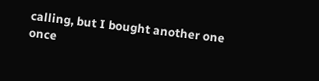calling, but I bought another one once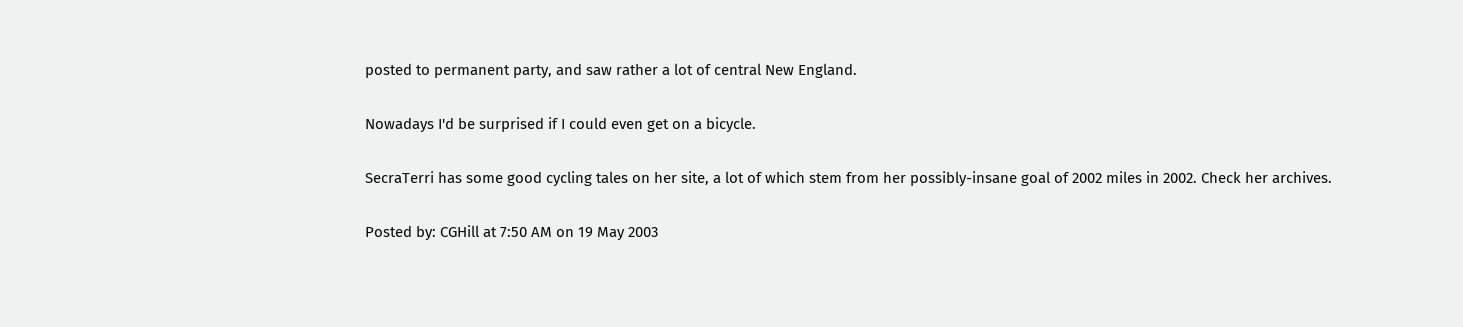posted to permanent party, and saw rather a lot of central New England.

Nowadays I'd be surprised if I could even get on a bicycle.

SecraTerri has some good cycling tales on her site, a lot of which stem from her possibly-insane goal of 2002 miles in 2002. Check her archives.

Posted by: CGHill at 7:50 AM on 19 May 2003